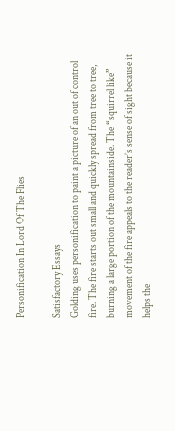Personification In Lord Of The Flies

Satisfactory Essays
Golding uses personification to paint a picture of an out of control fire. The fire starts out small and quickly spread from tree to tree, burning a large portion of the mountainside. The “squirrel like” movement of the fire appeals to the reader’s sense of sight because it helps the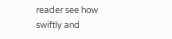reader see how swiftly and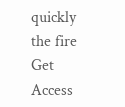quickly the fire
Get Access